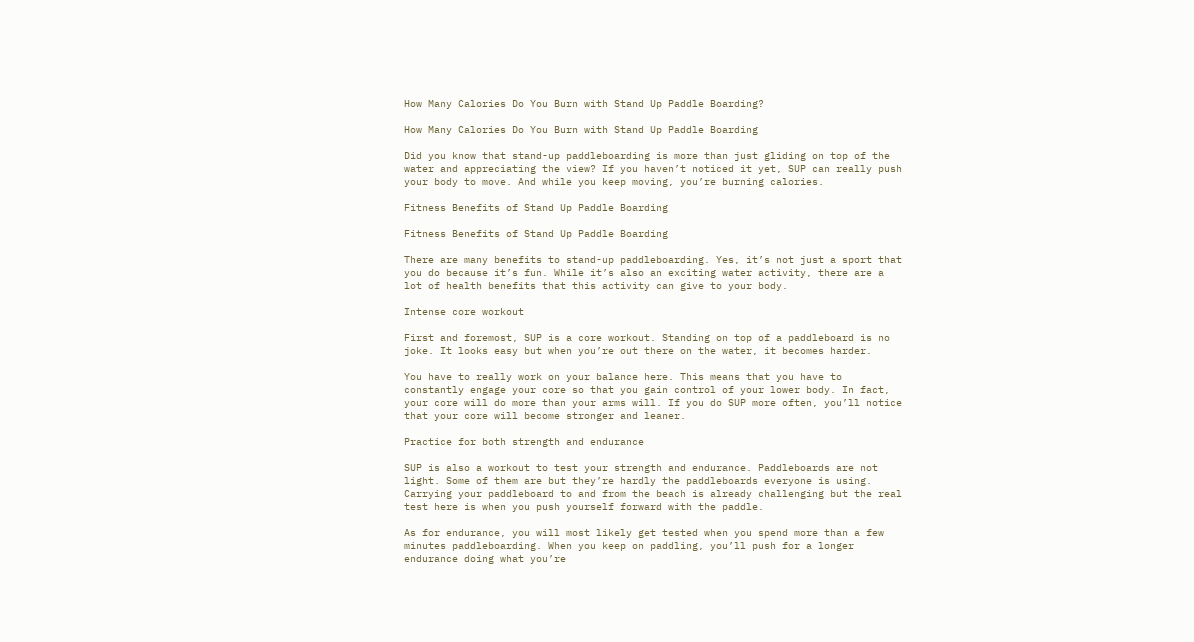How Many Calories Do You Burn with Stand Up Paddle Boarding?

How Many Calories Do You Burn with Stand Up Paddle Boarding

Did you know that stand-up paddleboarding is more than just gliding on top of the water and appreciating the view? If you haven’t noticed it yet, SUP can really push your body to move. And while you keep moving, you’re burning calories.

Fitness Benefits of Stand Up Paddle Boarding

Fitness Benefits of Stand Up Paddle Boarding

There are many benefits to stand-up paddleboarding. Yes, it’s not just a sport that you do because it’s fun. While it’s also an exciting water activity, there are a lot of health benefits that this activity can give to your body.

Intense core workout

First and foremost, SUP is a core workout. Standing on top of a paddleboard is no joke. It looks easy but when you’re out there on the water, it becomes harder.

You have to really work on your balance here. This means that you have to constantly engage your core so that you gain control of your lower body. In fact, your core will do more than your arms will. If you do SUP more often, you’ll notice that your core will become stronger and leaner.

Practice for both strength and endurance

SUP is also a workout to test your strength and endurance. Paddleboards are not light. Some of them are but they’re hardly the paddleboards everyone is using. Carrying your paddleboard to and from the beach is already challenging but the real test here is when you push yourself forward with the paddle.

As for endurance, you will most likely get tested when you spend more than a few minutes paddleboarding. When you keep on paddling, you’ll push for a longer endurance doing what you’re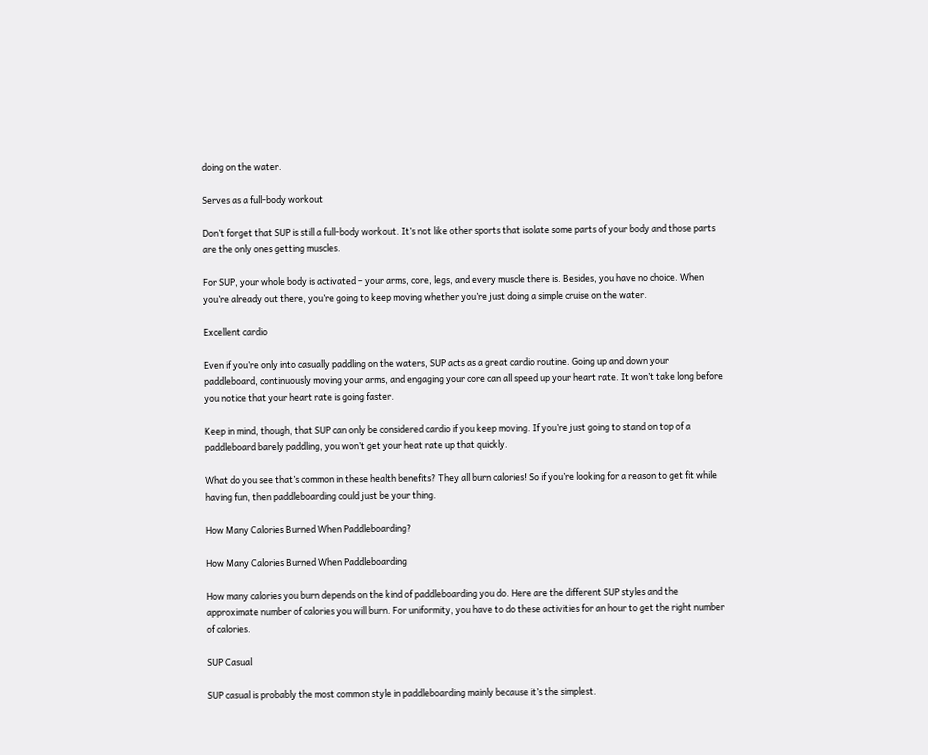doing on the water.

Serves as a full-body workout

Don’t forget that SUP is still a full-body workout. It’s not like other sports that isolate some parts of your body and those parts are the only ones getting muscles.

For SUP, your whole body is activated – your arms, core, legs, and every muscle there is. Besides, you have no choice. When you’re already out there, you’re going to keep moving whether you’re just doing a simple cruise on the water.

Excellent cardio

Even if you’re only into casually paddling on the waters, SUP acts as a great cardio routine. Going up and down your paddleboard, continuously moving your arms, and engaging your core can all speed up your heart rate. It won’t take long before you notice that your heart rate is going faster.

Keep in mind, though, that SUP can only be considered cardio if you keep moving. If you’re just going to stand on top of a paddleboard barely paddling, you won’t get your heat rate up that quickly.

What do you see that’s common in these health benefits? They all burn calories! So if you’re looking for a reason to get fit while having fun, then paddleboarding could just be your thing.

How Many Calories Burned When Paddleboarding?

How Many Calories Burned When Paddleboarding

How many calories you burn depends on the kind of paddleboarding you do. Here are the different SUP styles and the approximate number of calories you will burn. For uniformity, you have to do these activities for an hour to get the right number of calories.

SUP Casual

SUP casual is probably the most common style in paddleboarding mainly because it’s the simplest.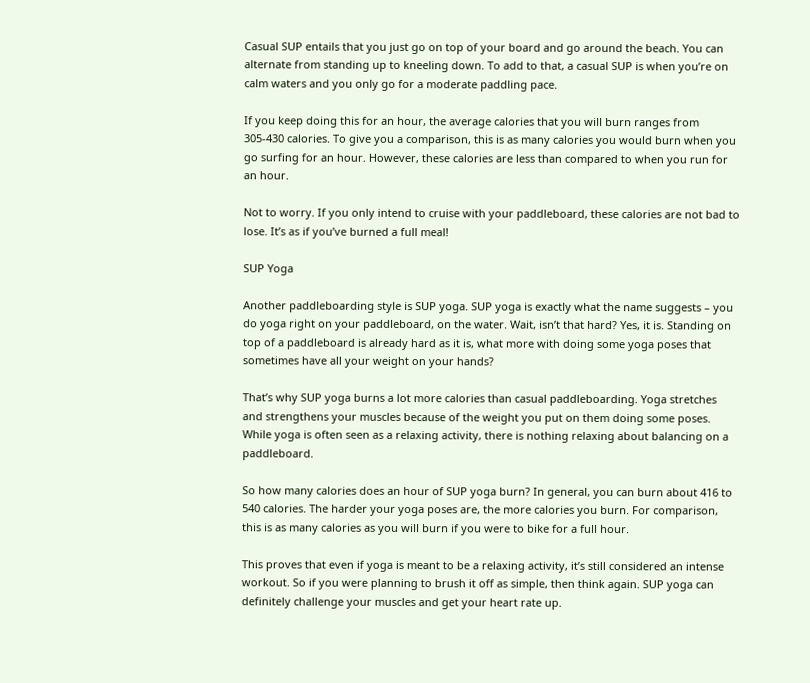Casual SUP entails that you just go on top of your board and go around the beach. You can alternate from standing up to kneeling down. To add to that, a casual SUP is when you’re on calm waters and you only go for a moderate paddling pace.

If you keep doing this for an hour, the average calories that you will burn ranges from 305-430 calories. To give you a comparison, this is as many calories you would burn when you go surfing for an hour. However, these calories are less than compared to when you run for an hour.

Not to worry. If you only intend to cruise with your paddleboard, these calories are not bad to lose. It’s as if you’ve burned a full meal!

SUP Yoga

Another paddleboarding style is SUP yoga. SUP yoga is exactly what the name suggests – you do yoga right on your paddleboard, on the water. Wait, isn’t that hard? Yes, it is. Standing on top of a paddleboard is already hard as it is, what more with doing some yoga poses that sometimes have all your weight on your hands?

That’s why SUP yoga burns a lot more calories than casual paddleboarding. Yoga stretches and strengthens your muscles because of the weight you put on them doing some poses. While yoga is often seen as a relaxing activity, there is nothing relaxing about balancing on a paddleboard.

So how many calories does an hour of SUP yoga burn? In general, you can burn about 416 to 540 calories. The harder your yoga poses are, the more calories you burn. For comparison, this is as many calories as you will burn if you were to bike for a full hour.

This proves that even if yoga is meant to be a relaxing activity, it’s still considered an intense workout. So if you were planning to brush it off as simple, then think again. SUP yoga can definitely challenge your muscles and get your heart rate up.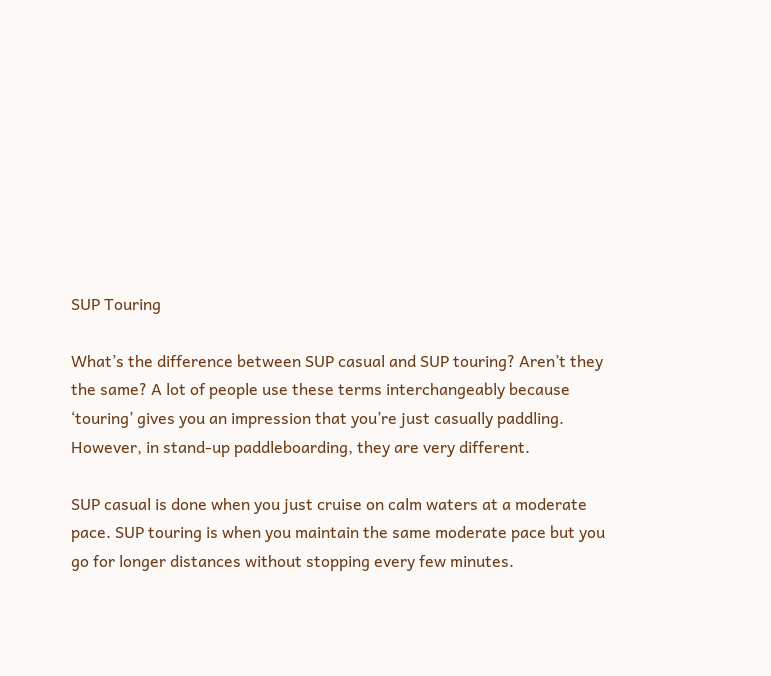SUP Touring

What’s the difference between SUP casual and SUP touring? Aren’t they the same? A lot of people use these terms interchangeably because ‘touring’ gives you an impression that you’re just casually paddling. However, in stand-up paddleboarding, they are very different.

SUP casual is done when you just cruise on calm waters at a moderate pace. SUP touring is when you maintain the same moderate pace but you go for longer distances without stopping every few minutes.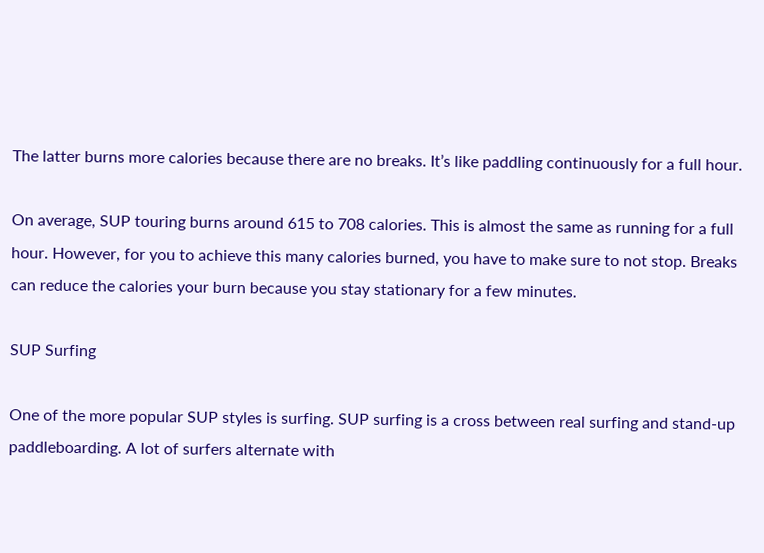The latter burns more calories because there are no breaks. It’s like paddling continuously for a full hour.

On average, SUP touring burns around 615 to 708 calories. This is almost the same as running for a full hour. However, for you to achieve this many calories burned, you have to make sure to not stop. Breaks can reduce the calories your burn because you stay stationary for a few minutes.

SUP Surfing

One of the more popular SUP styles is surfing. SUP surfing is a cross between real surfing and stand-up paddleboarding. A lot of surfers alternate with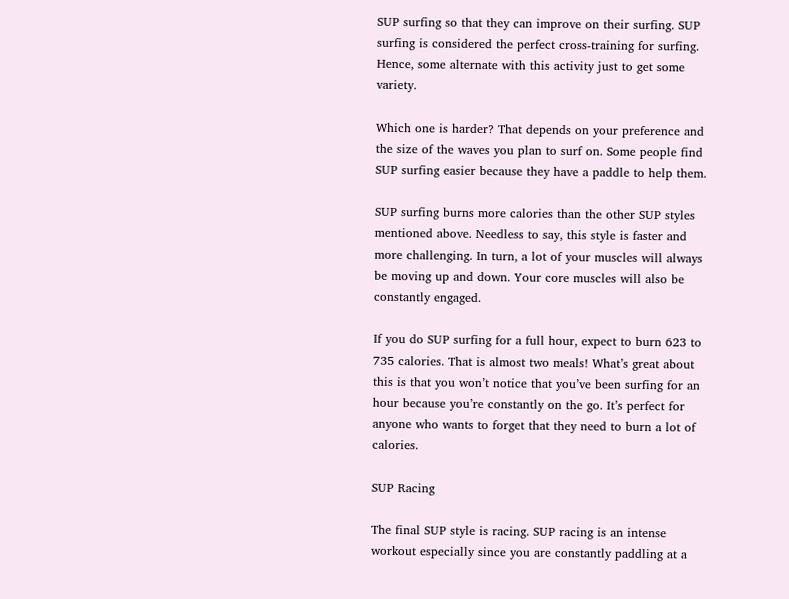SUP surfing so that they can improve on their surfing. SUP surfing is considered the perfect cross-training for surfing. Hence, some alternate with this activity just to get some variety.

Which one is harder? That depends on your preference and the size of the waves you plan to surf on. Some people find SUP surfing easier because they have a paddle to help them.

SUP surfing burns more calories than the other SUP styles mentioned above. Needless to say, this style is faster and more challenging. In turn, a lot of your muscles will always be moving up and down. Your core muscles will also be constantly engaged.

If you do SUP surfing for a full hour, expect to burn 623 to 735 calories. That is almost two meals! What’s great about this is that you won’t notice that you’ve been surfing for an hour because you’re constantly on the go. It’s perfect for anyone who wants to forget that they need to burn a lot of calories.

SUP Racing

The final SUP style is racing. SUP racing is an intense workout especially since you are constantly paddling at a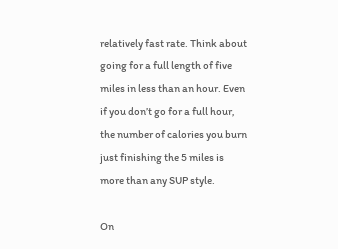relatively fast rate. Think about going for a full length of five miles in less than an hour. Even if you don’t go for a full hour, the number of calories you burn just finishing the 5 miles is more than any SUP style.

On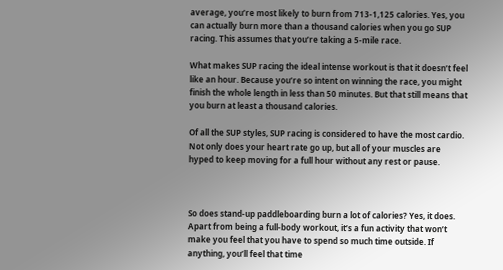average, you’re most likely to burn from 713-1,125 calories. Yes, you can actually burn more than a thousand calories when you go SUP racing. This assumes that you’re taking a 5-mile race.

What makes SUP racing the ideal intense workout is that it doesn’t feel like an hour. Because you’re so intent on winning the race, you might finish the whole length in less than 50 minutes. But that still means that you burn at least a thousand calories.

Of all the SUP styles, SUP racing is considered to have the most cardio. Not only does your heart rate go up, but all of your muscles are hyped to keep moving for a full hour without any rest or pause.



So does stand-up paddleboarding burn a lot of calories? Yes, it does. Apart from being a full-body workout, it’s a fun activity that won’t make you feel that you have to spend so much time outside. If anything, you’ll feel that time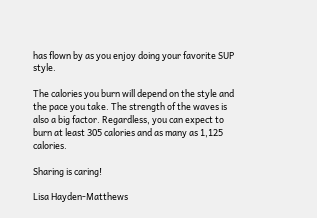has flown by as you enjoy doing your favorite SUP style.

The calories you burn will depend on the style and the pace you take. The strength of the waves is also a big factor. Regardless, you can expect to burn at least 305 calories and as many as 1,125 calories.

Sharing is caring!

Lisa Hayden-Matthews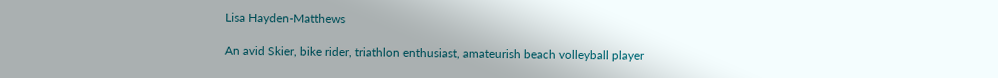Lisa Hayden-Matthews

An avid Skier, bike rider, triathlon enthusiast, amateurish beach volleyball player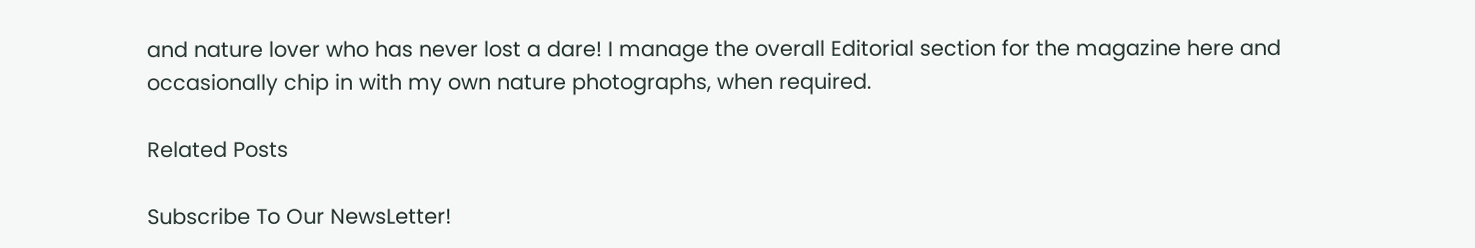and nature lover who has never lost a dare! I manage the overall Editorial section for the magazine here and occasionally chip in with my own nature photographs, when required.

Related Posts

Subscribe To Our NewsLetter!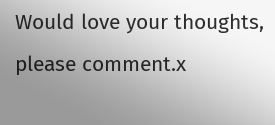Would love your thoughts, please comment.x